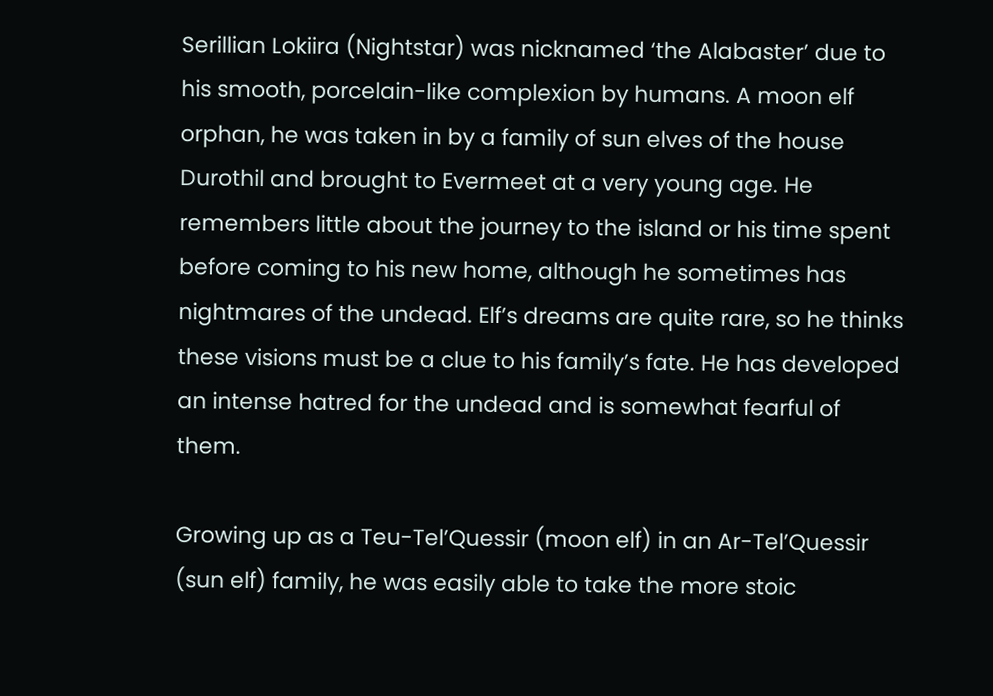Serillian Lokiira (Nightstar) was nicknamed ‘the Alabaster’ due to his smooth, porcelain-like complexion by humans. A moon elf orphan, he was taken in by a family of sun elves of the house Durothil and brought to Evermeet at a very young age. He remembers little about the journey to the island or his time spent before coming to his new home, although he sometimes has nightmares of the undead. Elf’s dreams are quite rare, so he thinks these visions must be a clue to his family’s fate. He has developed an intense hatred for the undead and is somewhat fearful of them.

Growing up as a Teu-Tel’Quessir (moon elf) in an Ar-Tel’Quessir (sun elf) family, he was easily able to take the more stoic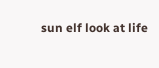sun elf look at life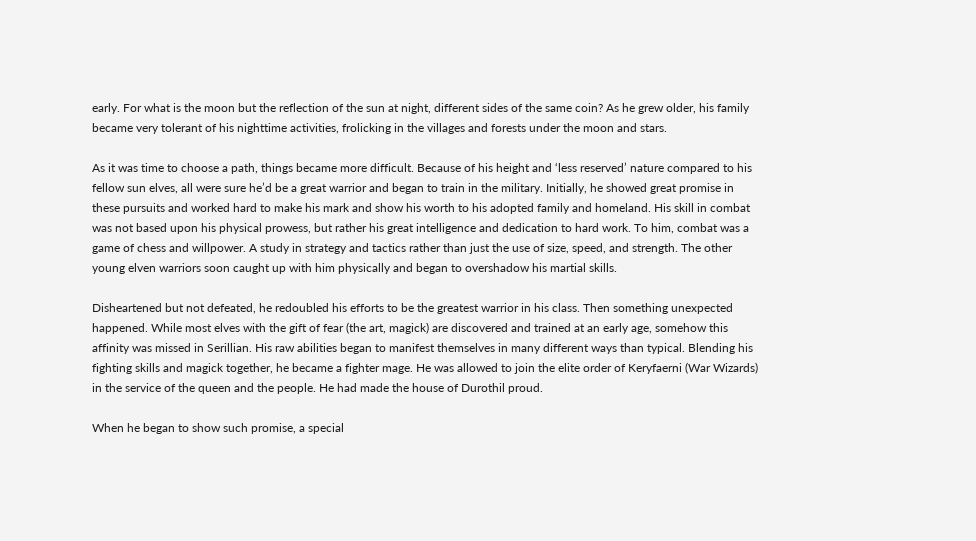early. For what is the moon but the reflection of the sun at night, different sides of the same coin? As he grew older, his family became very tolerant of his nighttime activities, frolicking in the villages and forests under the moon and stars.

As it was time to choose a path, things became more difficult. Because of his height and ‘less reserved’ nature compared to his fellow sun elves, all were sure he’d be a great warrior and began to train in the military. Initially, he showed great promise in these pursuits and worked hard to make his mark and show his worth to his adopted family and homeland. His skill in combat was not based upon his physical prowess, but rather his great intelligence and dedication to hard work. To him, combat was a game of chess and willpower. A study in strategy and tactics rather than just the use of size, speed, and strength. The other young elven warriors soon caught up with him physically and began to overshadow his martial skills.

Disheartened but not defeated, he redoubled his efforts to be the greatest warrior in his class. Then something unexpected happened. While most elves with the gift of fear (the art, magick) are discovered and trained at an early age, somehow this affinity was missed in Serillian. His raw abilities began to manifest themselves in many different ways than typical. Blending his fighting skills and magick together, he became a fighter mage. He was allowed to join the elite order of Keryfaerni (War Wizards) in the service of the queen and the people. He had made the house of Durothil proud.

When he began to show such promise, a special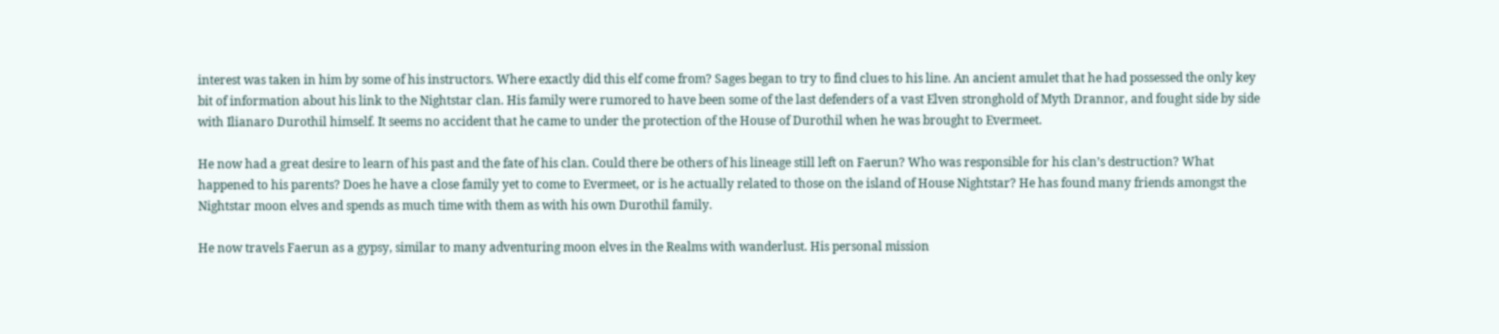interest was taken in him by some of his instructors. Where exactly did this elf come from? Sages began to try to find clues to his line. An ancient amulet that he had possessed the only key bit of information about his link to the Nightstar clan. His family were rumored to have been some of the last defenders of a vast Elven stronghold of Myth Drannor, and fought side by side with Ilianaro Durothil himself. It seems no accident that he came to under the protection of the House of Durothil when he was brought to Evermeet.

He now had a great desire to learn of his past and the fate of his clan. Could there be others of his lineage still left on Faerun? Who was responsible for his clan’s destruction? What happened to his parents? Does he have a close family yet to come to Evermeet, or is he actually related to those on the island of House Nightstar? He has found many friends amongst the Nightstar moon elves and spends as much time with them as with his own Durothil family.

He now travels Faerun as a gypsy, similar to many adventuring moon elves in the Realms with wanderlust. His personal mission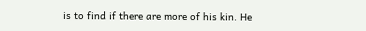is to find if there are more of his kin. He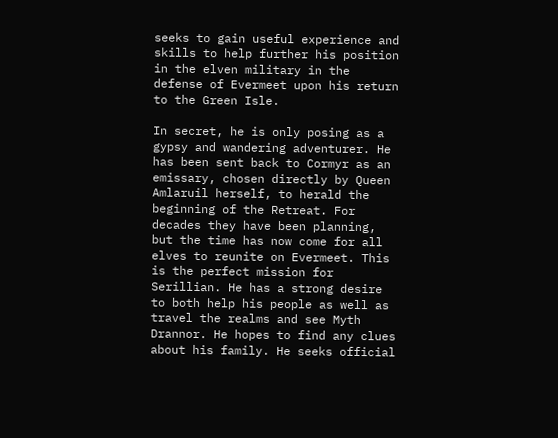seeks to gain useful experience and skills to help further his position in the elven military in the defense of Evermeet upon his return to the Green Isle.

In secret, he is only posing as a gypsy and wandering adventurer. He has been sent back to Cormyr as an emissary, chosen directly by Queen Amlaruil herself, to herald the beginning of the Retreat. For decades they have been planning, but the time has now come for all elves to reunite on Evermeet. This is the perfect mission for Serillian. He has a strong desire to both help his people as well as travel the realms and see Myth Drannor. He hopes to find any clues about his family. He seeks official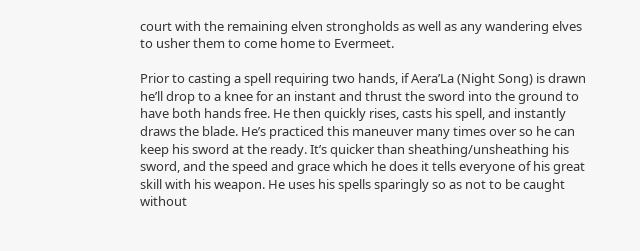court with the remaining elven strongholds as well as any wandering elves to usher them to come home to Evermeet.

Prior to casting a spell requiring two hands, if Aera’La (Night Song) is drawn he’ll drop to a knee for an instant and thrust the sword into the ground to have both hands free. He then quickly rises, casts his spell, and instantly draws the blade. He’s practiced this maneuver many times over so he can keep his sword at the ready. It’s quicker than sheathing/unsheathing his sword, and the speed and grace which he does it tells everyone of his great skill with his weapon. He uses his spells sparingly so as not to be caught without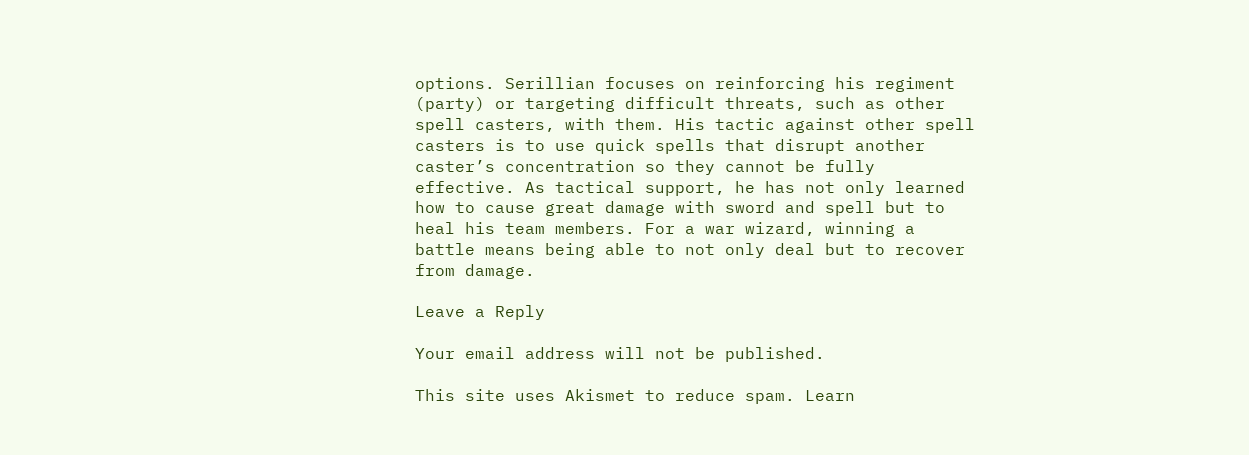options. Serillian focuses on reinforcing his regiment (party) or targeting difficult threats, such as other spell casters, with them. His tactic against other spell casters is to use quick spells that disrupt another caster’s concentration so they cannot be fully effective. As tactical support, he has not only learned how to cause great damage with sword and spell but to heal his team members. For a war wizard, winning a battle means being able to not only deal but to recover from damage.

Leave a Reply

Your email address will not be published.

This site uses Akismet to reduce spam. Learn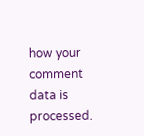how your comment data is processed.